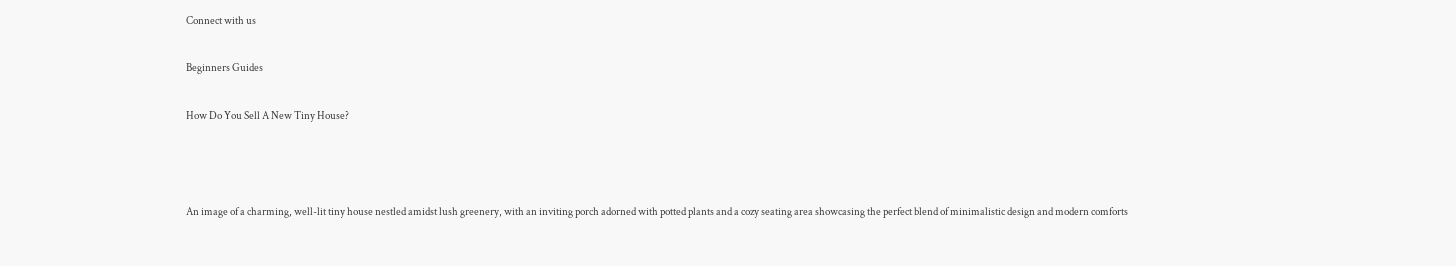Connect with us

Beginners Guides

How Do You Sell A New Tiny House?



An image of a charming, well-lit tiny house nestled amidst lush greenery, with an inviting porch adorned with potted plants and a cozy seating area showcasing the perfect blend of minimalistic design and modern comforts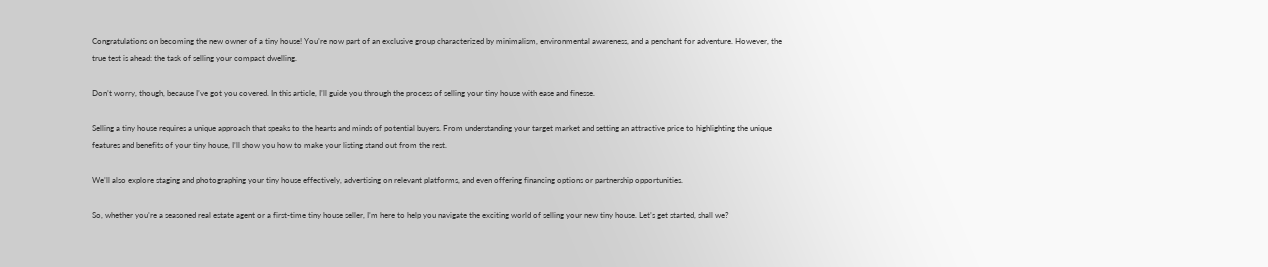Congratulations on becoming the new owner of a tiny house! You’re now part of an exclusive group characterized by minimalism, environmental awareness, and a penchant for adventure. However, the true test is ahead: the task of selling your compact dwelling.

Don’t worry, though, because I’ve got you covered. In this article, I’ll guide you through the process of selling your tiny house with ease and finesse.

Selling a tiny house requires a unique approach that speaks to the hearts and minds of potential buyers. From understanding your target market and setting an attractive price to highlighting the unique features and benefits of your tiny house, I’ll show you how to make your listing stand out from the rest.

We’ll also explore staging and photographing your tiny house effectively, advertising on relevant platforms, and even offering financing options or partnership opportunities.

So, whether you’re a seasoned real estate agent or a first-time tiny house seller, I’m here to help you navigate the exciting world of selling your new tiny house. Let’s get started, shall we?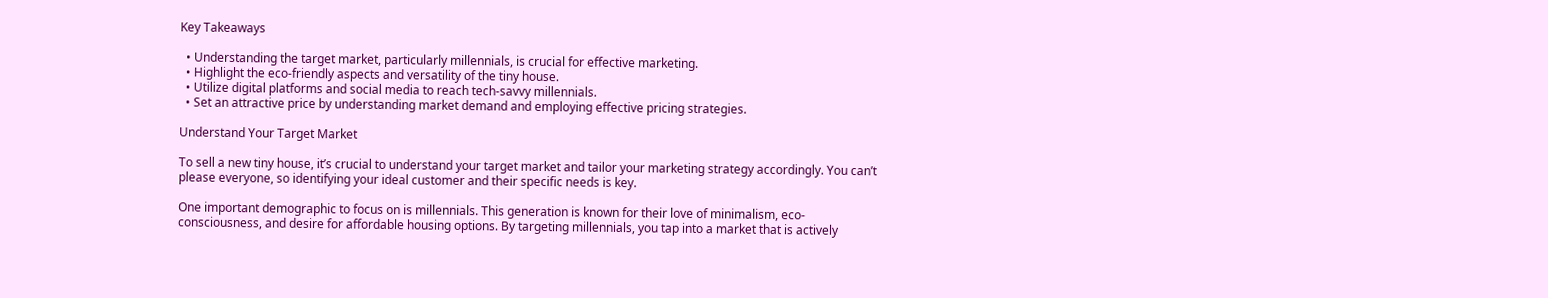Key Takeaways

  • Understanding the target market, particularly millennials, is crucial for effective marketing.
  • Highlight the eco-friendly aspects and versatility of the tiny house.
  • Utilize digital platforms and social media to reach tech-savvy millennials.
  • Set an attractive price by understanding market demand and employing effective pricing strategies.

Understand Your Target Market

To sell a new tiny house, it’s crucial to understand your target market and tailor your marketing strategy accordingly. You can’t please everyone, so identifying your ideal customer and their specific needs is key.

One important demographic to focus on is millennials. This generation is known for their love of minimalism, eco-consciousness, and desire for affordable housing options. By targeting millennials, you tap into a market that is actively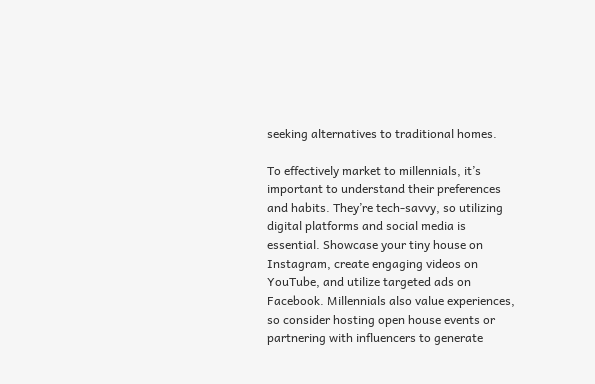seeking alternatives to traditional homes.

To effectively market to millennials, it’s important to understand their preferences and habits. They’re tech-savvy, so utilizing digital platforms and social media is essential. Showcase your tiny house on Instagram, create engaging videos on YouTube, and utilize targeted ads on Facebook. Millennials also value experiences, so consider hosting open house events or partnering with influencers to generate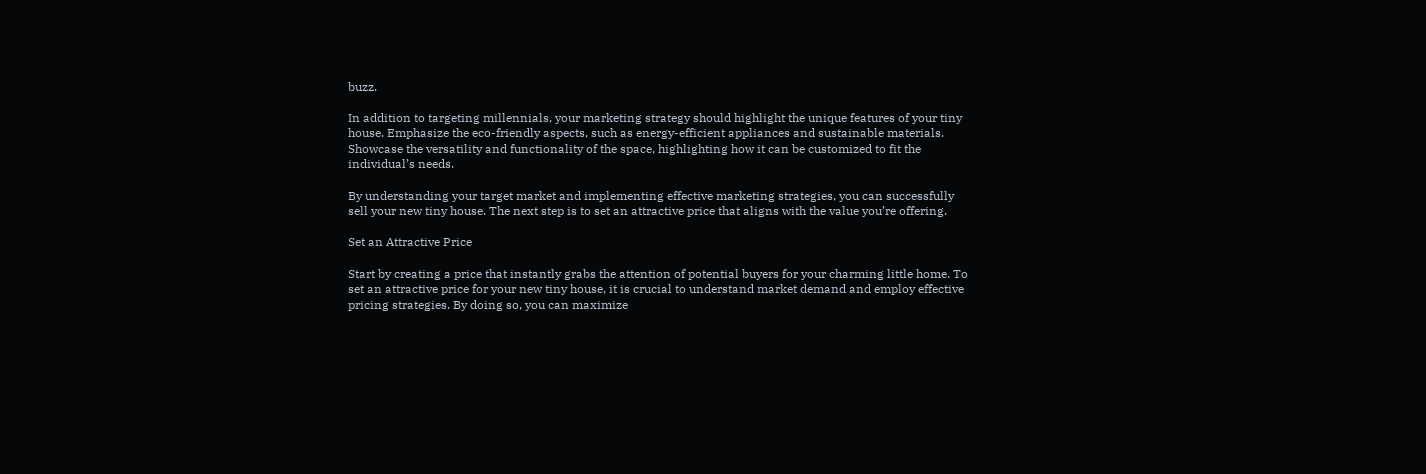buzz.

In addition to targeting millennials, your marketing strategy should highlight the unique features of your tiny house. Emphasize the eco-friendly aspects, such as energy-efficient appliances and sustainable materials. Showcase the versatility and functionality of the space, highlighting how it can be customized to fit the individual’s needs.

By understanding your target market and implementing effective marketing strategies, you can successfully sell your new tiny house. The next step is to set an attractive price that aligns with the value you’re offering.

Set an Attractive Price

Start by creating a price that instantly grabs the attention of potential buyers for your charming little home. To set an attractive price for your new tiny house, it is crucial to understand market demand and employ effective pricing strategies. By doing so, you can maximize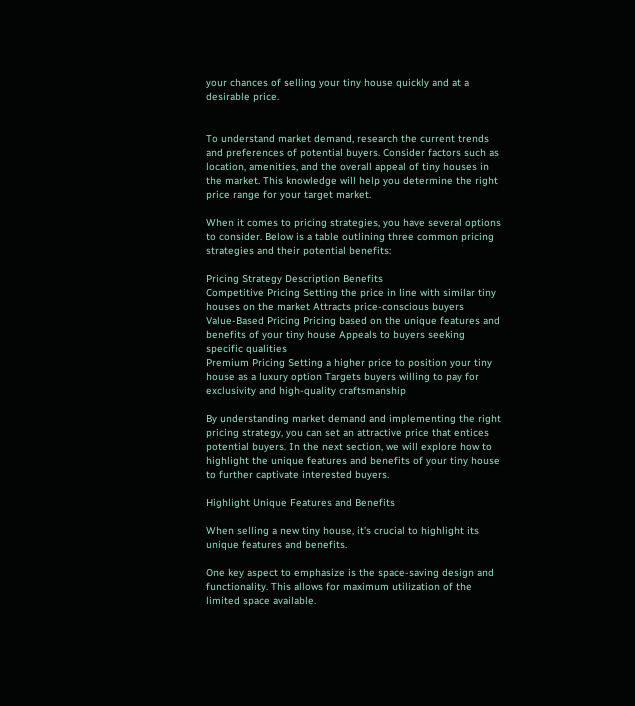your chances of selling your tiny house quickly and at a desirable price.


To understand market demand, research the current trends and preferences of potential buyers. Consider factors such as location, amenities, and the overall appeal of tiny houses in the market. This knowledge will help you determine the right price range for your target market.

When it comes to pricing strategies, you have several options to consider. Below is a table outlining three common pricing strategies and their potential benefits:

Pricing Strategy Description Benefits
Competitive Pricing Setting the price in line with similar tiny houses on the market Attracts price-conscious buyers
Value-Based Pricing Pricing based on the unique features and benefits of your tiny house Appeals to buyers seeking specific qualities
Premium Pricing Setting a higher price to position your tiny house as a luxury option Targets buyers willing to pay for exclusivity and high-quality craftsmanship

By understanding market demand and implementing the right pricing strategy, you can set an attractive price that entices potential buyers. In the next section, we will explore how to highlight the unique features and benefits of your tiny house to further captivate interested buyers.

Highlight Unique Features and Benefits

When selling a new tiny house, it’s crucial to highlight its unique features and benefits.

One key aspect to emphasize is the space-saving design and functionality. This allows for maximum utilization of the limited space available.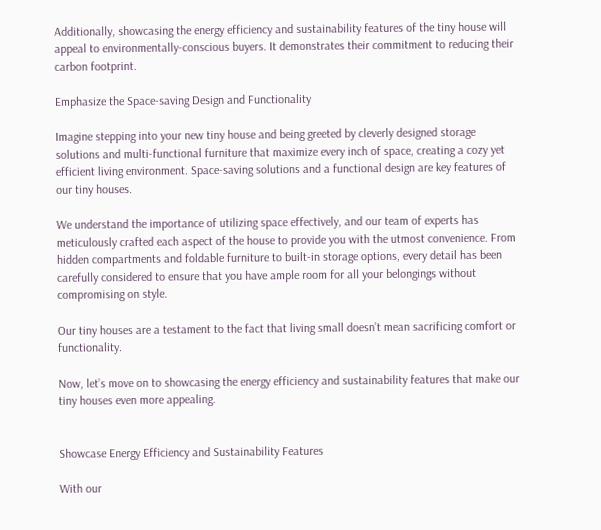Additionally, showcasing the energy efficiency and sustainability features of the tiny house will appeal to environmentally-conscious buyers. It demonstrates their commitment to reducing their carbon footprint.

Emphasize the Space-saving Design and Functionality

Imagine stepping into your new tiny house and being greeted by cleverly designed storage solutions and multi-functional furniture that maximize every inch of space, creating a cozy yet efficient living environment. Space-saving solutions and a functional design are key features of our tiny houses.

We understand the importance of utilizing space effectively, and our team of experts has meticulously crafted each aspect of the house to provide you with the utmost convenience. From hidden compartments and foldable furniture to built-in storage options, every detail has been carefully considered to ensure that you have ample room for all your belongings without compromising on style.

Our tiny houses are a testament to the fact that living small doesn’t mean sacrificing comfort or functionality.

Now, let’s move on to showcasing the energy efficiency and sustainability features that make our tiny houses even more appealing.


Showcase Energy Efficiency and Sustainability Features

With our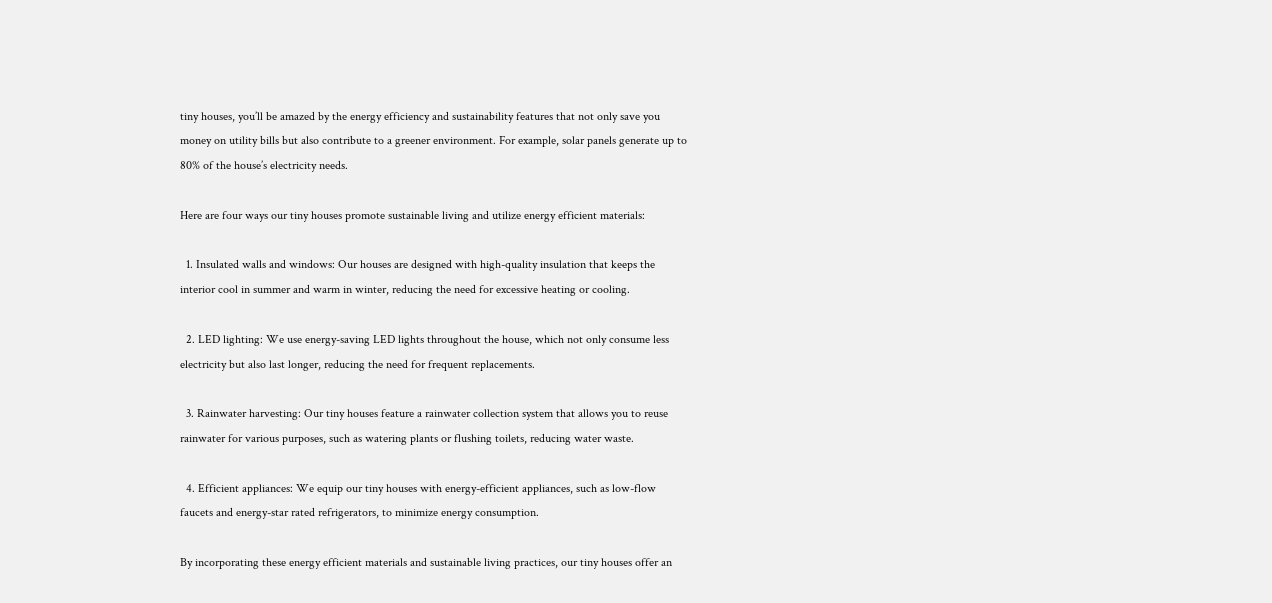tiny houses, you’ll be amazed by the energy efficiency and sustainability features that not only save you money on utility bills but also contribute to a greener environment. For example, solar panels generate up to 80% of the house’s electricity needs.

Here are four ways our tiny houses promote sustainable living and utilize energy efficient materials:

  1. Insulated walls and windows: Our houses are designed with high-quality insulation that keeps the interior cool in summer and warm in winter, reducing the need for excessive heating or cooling.

  2. LED lighting: We use energy-saving LED lights throughout the house, which not only consume less electricity but also last longer, reducing the need for frequent replacements.

  3. Rainwater harvesting: Our tiny houses feature a rainwater collection system that allows you to reuse rainwater for various purposes, such as watering plants or flushing toilets, reducing water waste.

  4. Efficient appliances: We equip our tiny houses with energy-efficient appliances, such as low-flow faucets and energy-star rated refrigerators, to minimize energy consumption.

By incorporating these energy efficient materials and sustainable living practices, our tiny houses offer an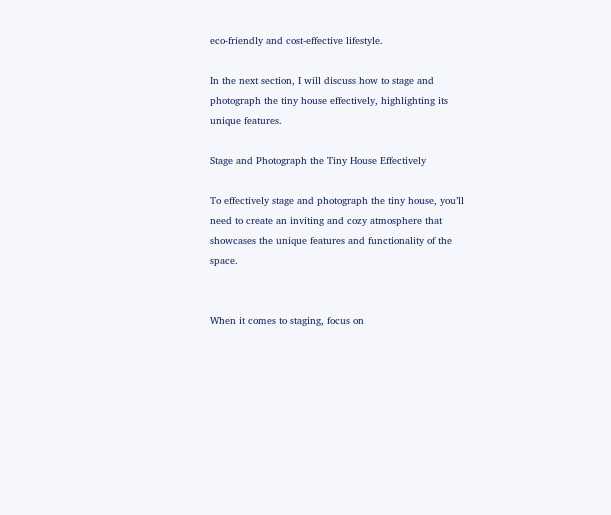eco-friendly and cost-effective lifestyle.

In the next section, I will discuss how to stage and photograph the tiny house effectively, highlighting its unique features.

Stage and Photograph the Tiny House Effectively

To effectively stage and photograph the tiny house, you’ll need to create an inviting and cozy atmosphere that showcases the unique features and functionality of the space.


When it comes to staging, focus on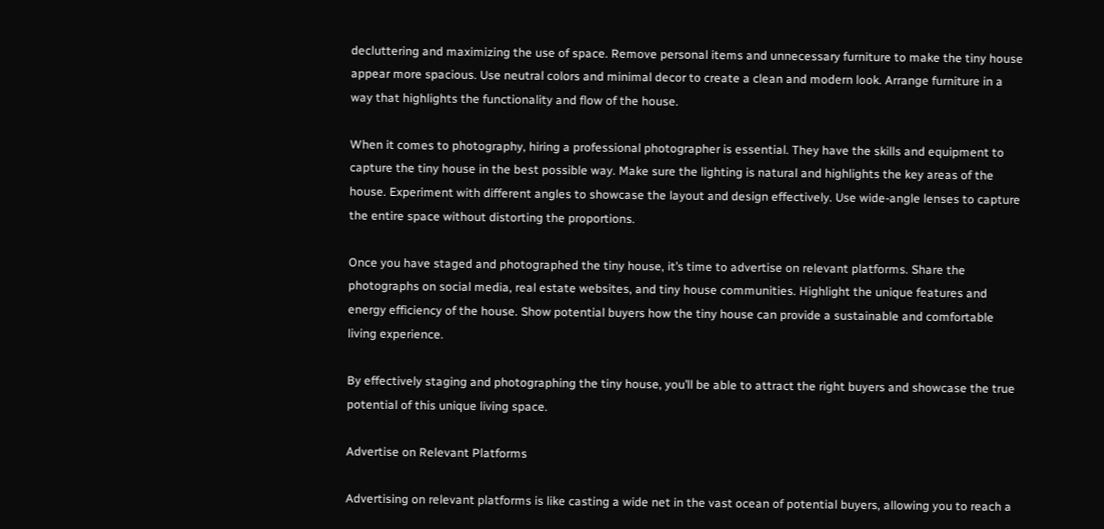decluttering and maximizing the use of space. Remove personal items and unnecessary furniture to make the tiny house appear more spacious. Use neutral colors and minimal decor to create a clean and modern look. Arrange furniture in a way that highlights the functionality and flow of the house.

When it comes to photography, hiring a professional photographer is essential. They have the skills and equipment to capture the tiny house in the best possible way. Make sure the lighting is natural and highlights the key areas of the house. Experiment with different angles to showcase the layout and design effectively. Use wide-angle lenses to capture the entire space without distorting the proportions.

Once you have staged and photographed the tiny house, it’s time to advertise on relevant platforms. Share the photographs on social media, real estate websites, and tiny house communities. Highlight the unique features and energy efficiency of the house. Show potential buyers how the tiny house can provide a sustainable and comfortable living experience.

By effectively staging and photographing the tiny house, you’ll be able to attract the right buyers and showcase the true potential of this unique living space.

Advertise on Relevant Platforms

Advertising on relevant platforms is like casting a wide net in the vast ocean of potential buyers, allowing you to reach a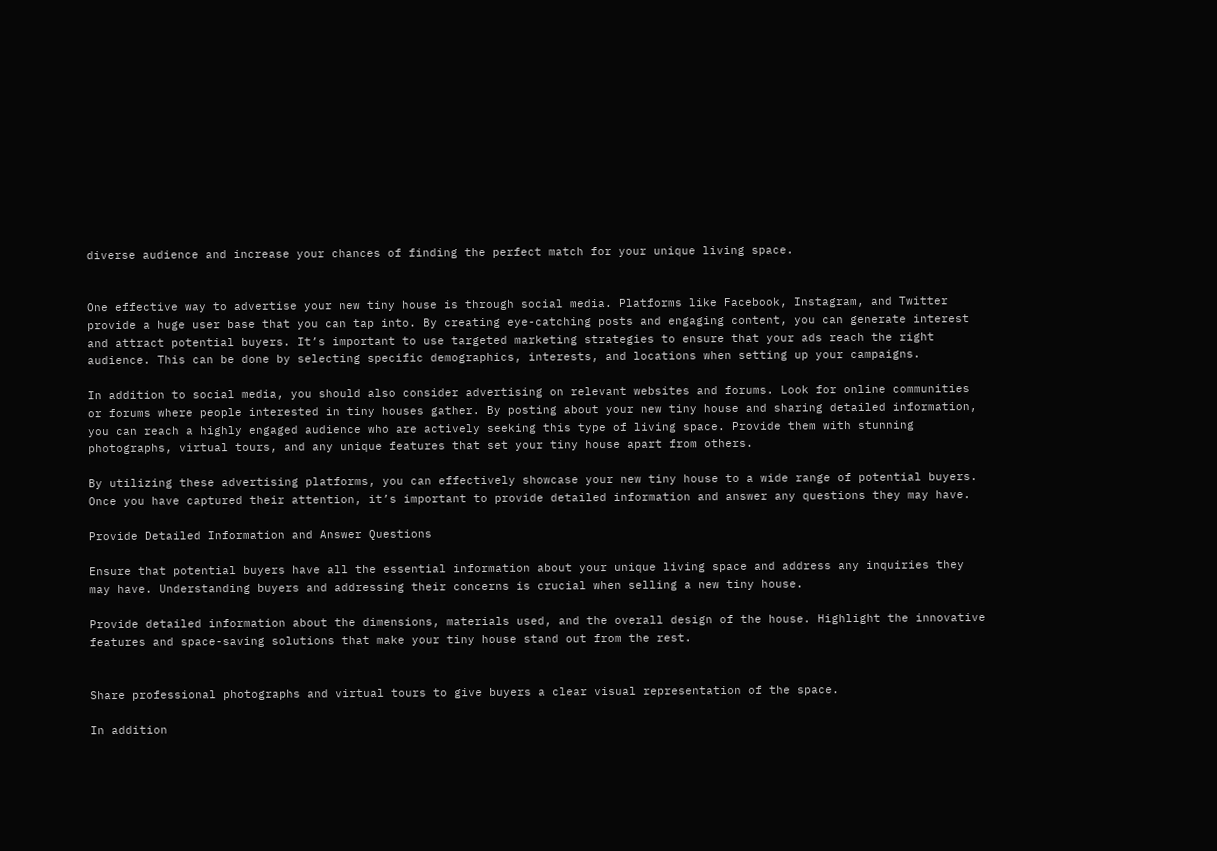diverse audience and increase your chances of finding the perfect match for your unique living space.


One effective way to advertise your new tiny house is through social media. Platforms like Facebook, Instagram, and Twitter provide a huge user base that you can tap into. By creating eye-catching posts and engaging content, you can generate interest and attract potential buyers. It’s important to use targeted marketing strategies to ensure that your ads reach the right audience. This can be done by selecting specific demographics, interests, and locations when setting up your campaigns.

In addition to social media, you should also consider advertising on relevant websites and forums. Look for online communities or forums where people interested in tiny houses gather. By posting about your new tiny house and sharing detailed information, you can reach a highly engaged audience who are actively seeking this type of living space. Provide them with stunning photographs, virtual tours, and any unique features that set your tiny house apart from others.

By utilizing these advertising platforms, you can effectively showcase your new tiny house to a wide range of potential buyers. Once you have captured their attention, it’s important to provide detailed information and answer any questions they may have.

Provide Detailed Information and Answer Questions

Ensure that potential buyers have all the essential information about your unique living space and address any inquiries they may have. Understanding buyers and addressing their concerns is crucial when selling a new tiny house.

Provide detailed information about the dimensions, materials used, and the overall design of the house. Highlight the innovative features and space-saving solutions that make your tiny house stand out from the rest.


Share professional photographs and virtual tours to give buyers a clear visual representation of the space.

In addition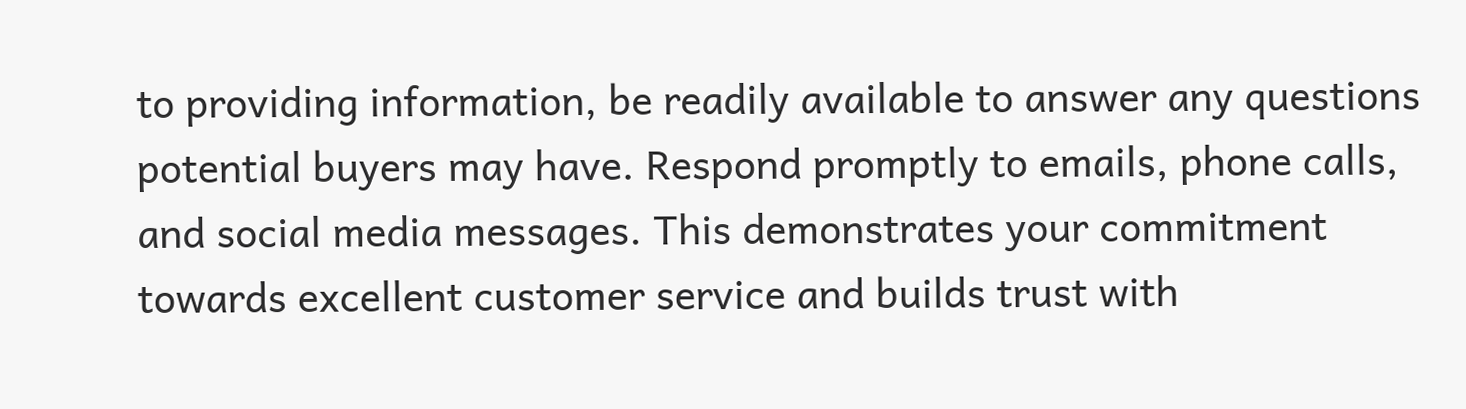to providing information, be readily available to answer any questions potential buyers may have. Respond promptly to emails, phone calls, and social media messages. This demonstrates your commitment towards excellent customer service and builds trust with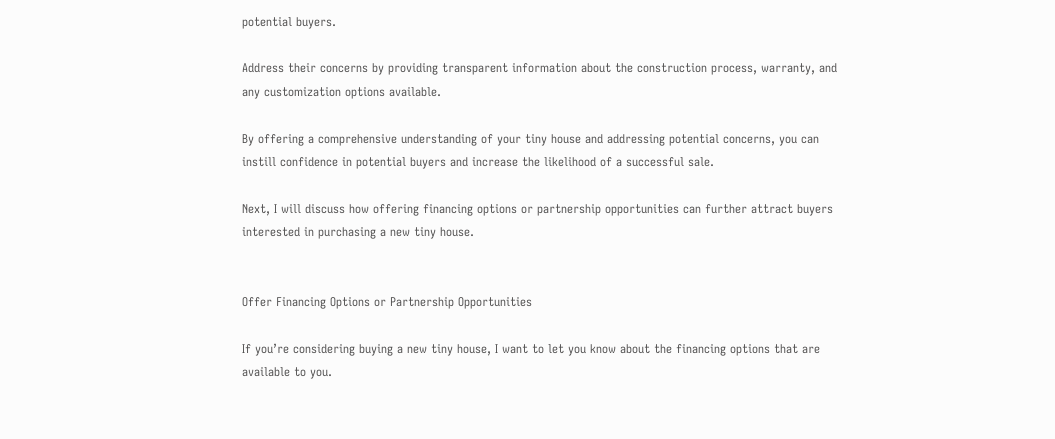potential buyers.

Address their concerns by providing transparent information about the construction process, warranty, and any customization options available.

By offering a comprehensive understanding of your tiny house and addressing potential concerns, you can instill confidence in potential buyers and increase the likelihood of a successful sale.

Next, I will discuss how offering financing options or partnership opportunities can further attract buyers interested in purchasing a new tiny house.


Offer Financing Options or Partnership Opportunities

If you’re considering buying a new tiny house, I want to let you know about the financing options that are available to you.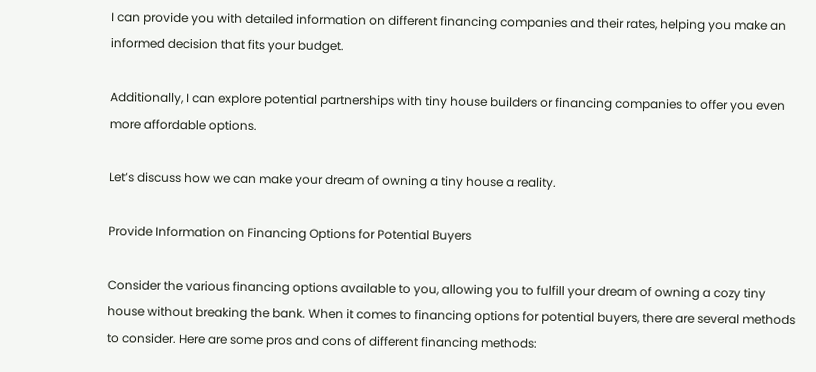I can provide you with detailed information on different financing companies and their rates, helping you make an informed decision that fits your budget.

Additionally, I can explore potential partnerships with tiny house builders or financing companies to offer you even more affordable options.

Let’s discuss how we can make your dream of owning a tiny house a reality.

Provide Information on Financing Options for Potential Buyers

Consider the various financing options available to you, allowing you to fulfill your dream of owning a cozy tiny house without breaking the bank. When it comes to financing options for potential buyers, there are several methods to consider. Here are some pros and cons of different financing methods: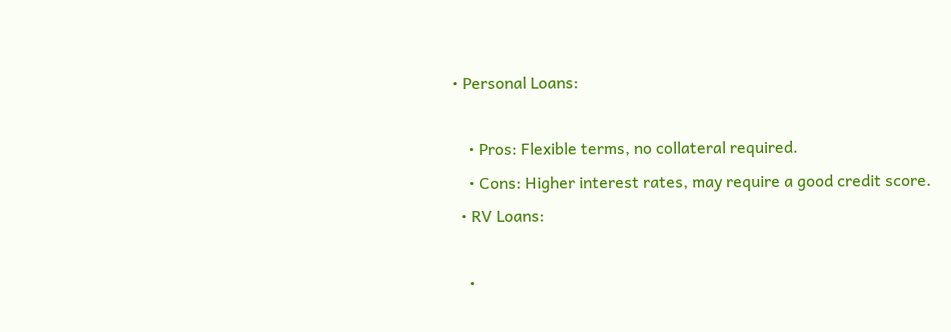• Personal Loans:

    • Pros: Flexible terms, no collateral required.
    • Cons: Higher interest rates, may require a good credit score.
  • RV Loans:

    •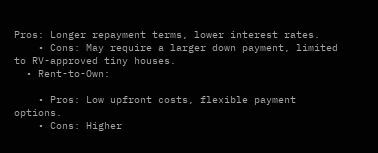Pros: Longer repayment terms, lower interest rates.
    • Cons: May require a larger down payment, limited to RV-approved tiny houses.
  • Rent-to-Own:

    • Pros: Low upfront costs, flexible payment options.
    • Cons: Higher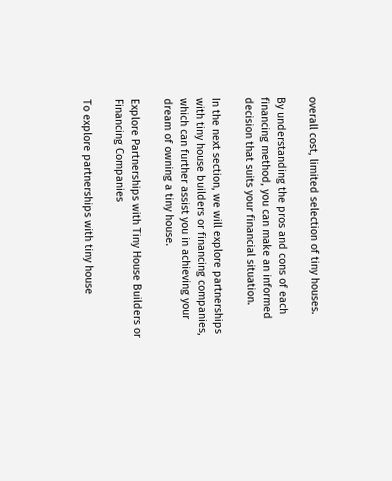overall cost, limited selection of tiny houses.

By understanding the pros and cons of each financing method, you can make an informed decision that suits your financial situation.

In the next section, we will explore partnerships with tiny house builders or financing companies, which can further assist you in achieving your dream of owning a tiny house.

Explore Partnerships with Tiny House Builders or Financing Companies

To explore partnerships with tiny house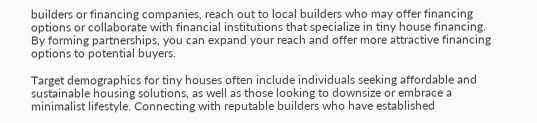builders or financing companies, reach out to local builders who may offer financing options or collaborate with financial institutions that specialize in tiny house financing. By forming partnerships, you can expand your reach and offer more attractive financing options to potential buyers.

Target demographics for tiny houses often include individuals seeking affordable and sustainable housing solutions, as well as those looking to downsize or embrace a minimalist lifestyle. Connecting with reputable builders who have established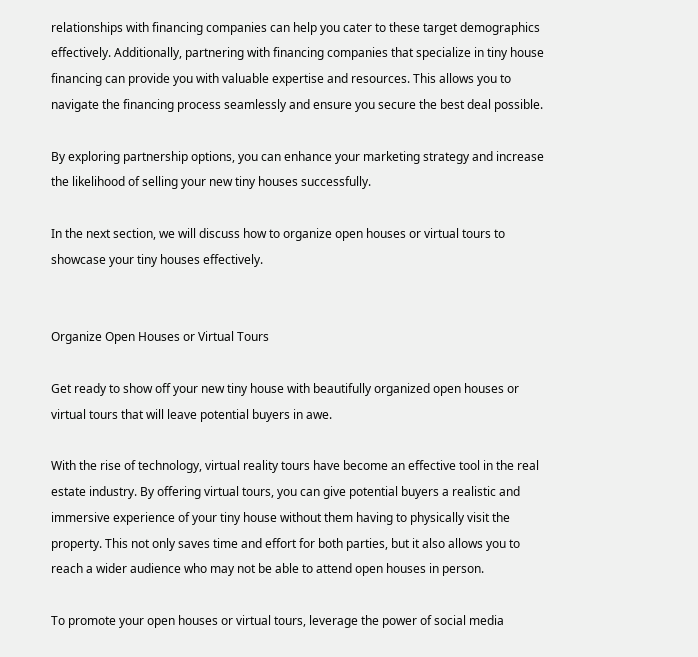relationships with financing companies can help you cater to these target demographics effectively. Additionally, partnering with financing companies that specialize in tiny house financing can provide you with valuable expertise and resources. This allows you to navigate the financing process seamlessly and ensure you secure the best deal possible.

By exploring partnership options, you can enhance your marketing strategy and increase the likelihood of selling your new tiny houses successfully.

In the next section, we will discuss how to organize open houses or virtual tours to showcase your tiny houses effectively.


Organize Open Houses or Virtual Tours

Get ready to show off your new tiny house with beautifully organized open houses or virtual tours that will leave potential buyers in awe.

With the rise of technology, virtual reality tours have become an effective tool in the real estate industry. By offering virtual tours, you can give potential buyers a realistic and immersive experience of your tiny house without them having to physically visit the property. This not only saves time and effort for both parties, but it also allows you to reach a wider audience who may not be able to attend open houses in person.

To promote your open houses or virtual tours, leverage the power of social media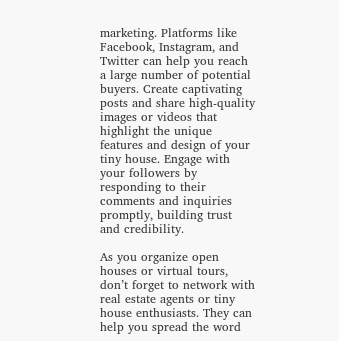marketing. Platforms like Facebook, Instagram, and Twitter can help you reach a large number of potential buyers. Create captivating posts and share high-quality images or videos that highlight the unique features and design of your tiny house. Engage with your followers by responding to their comments and inquiries promptly, building trust and credibility.

As you organize open houses or virtual tours, don’t forget to network with real estate agents or tiny house enthusiasts. They can help you spread the word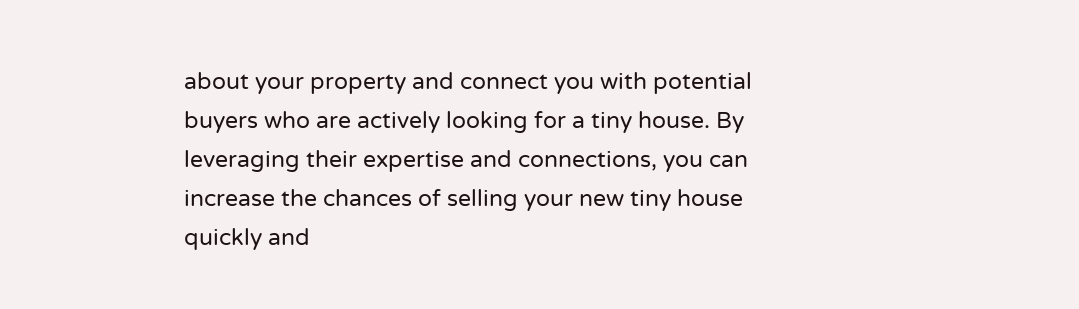about your property and connect you with potential buyers who are actively looking for a tiny house. By leveraging their expertise and connections, you can increase the chances of selling your new tiny house quickly and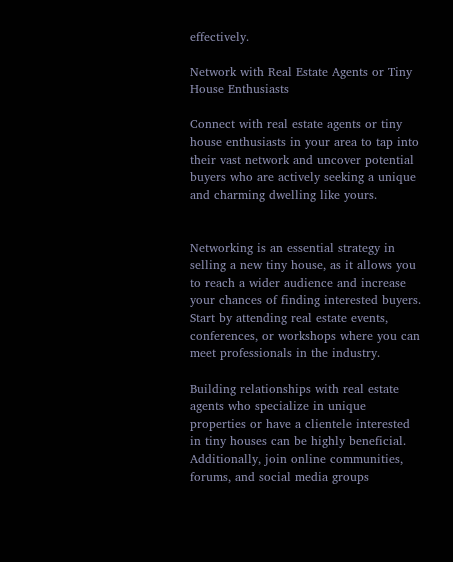effectively.

Network with Real Estate Agents or Tiny House Enthusiasts

Connect with real estate agents or tiny house enthusiasts in your area to tap into their vast network and uncover potential buyers who are actively seeking a unique and charming dwelling like yours.


Networking is an essential strategy in selling a new tiny house, as it allows you to reach a wider audience and increase your chances of finding interested buyers. Start by attending real estate events, conferences, or workshops where you can meet professionals in the industry.

Building relationships with real estate agents who specialize in unique properties or have a clientele interested in tiny houses can be highly beneficial. Additionally, join online communities, forums, and social media groups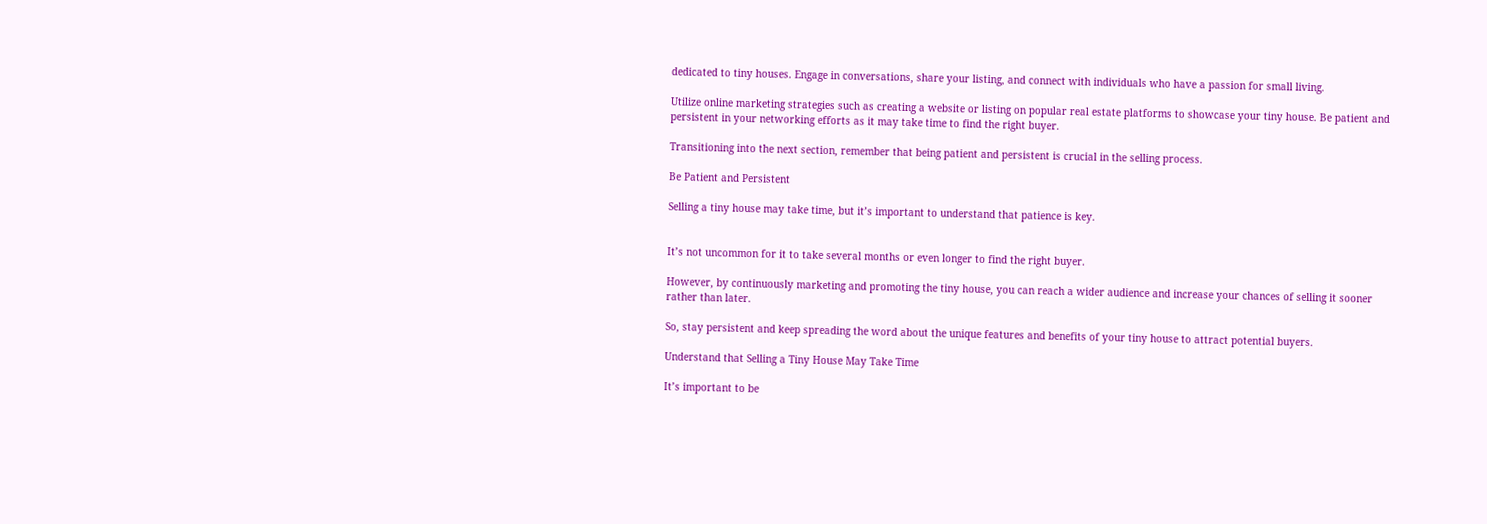dedicated to tiny houses. Engage in conversations, share your listing, and connect with individuals who have a passion for small living.

Utilize online marketing strategies such as creating a website or listing on popular real estate platforms to showcase your tiny house. Be patient and persistent in your networking efforts as it may take time to find the right buyer.

Transitioning into the next section, remember that being patient and persistent is crucial in the selling process.

Be Patient and Persistent

Selling a tiny house may take time, but it’s important to understand that patience is key.


It’s not uncommon for it to take several months or even longer to find the right buyer.

However, by continuously marketing and promoting the tiny house, you can reach a wider audience and increase your chances of selling it sooner rather than later.

So, stay persistent and keep spreading the word about the unique features and benefits of your tiny house to attract potential buyers.

Understand that Selling a Tiny House May Take Time

It’s important to be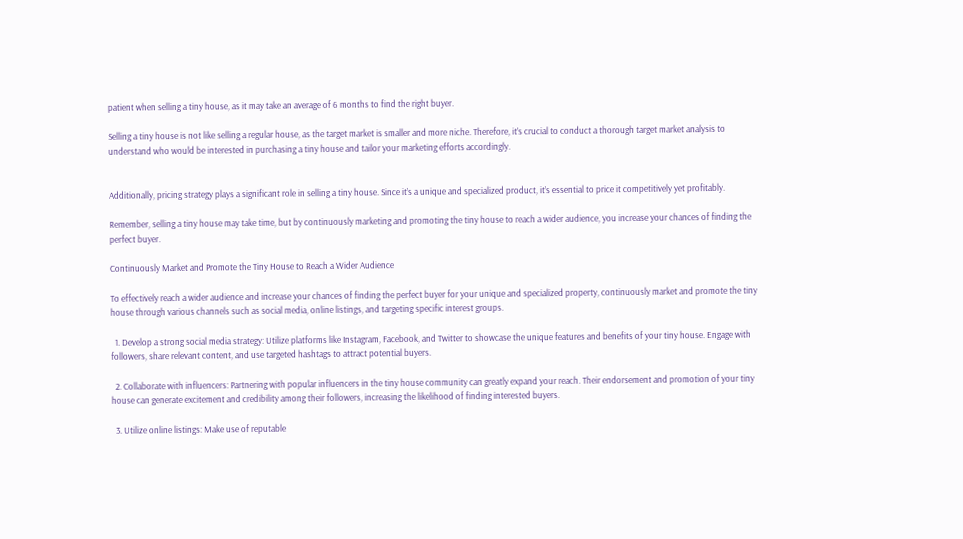patient when selling a tiny house, as it may take an average of 6 months to find the right buyer.

Selling a tiny house is not like selling a regular house, as the target market is smaller and more niche. Therefore, it’s crucial to conduct a thorough target market analysis to understand who would be interested in purchasing a tiny house and tailor your marketing efforts accordingly.


Additionally, pricing strategy plays a significant role in selling a tiny house. Since it’s a unique and specialized product, it’s essential to price it competitively yet profitably.

Remember, selling a tiny house may take time, but by continuously marketing and promoting the tiny house to reach a wider audience, you increase your chances of finding the perfect buyer.

Continuously Market and Promote the Tiny House to Reach a Wider Audience

To effectively reach a wider audience and increase your chances of finding the perfect buyer for your unique and specialized property, continuously market and promote the tiny house through various channels such as social media, online listings, and targeting specific interest groups.

  1. Develop a strong social media strategy: Utilize platforms like Instagram, Facebook, and Twitter to showcase the unique features and benefits of your tiny house. Engage with followers, share relevant content, and use targeted hashtags to attract potential buyers.

  2. Collaborate with influencers: Partnering with popular influencers in the tiny house community can greatly expand your reach. Their endorsement and promotion of your tiny house can generate excitement and credibility among their followers, increasing the likelihood of finding interested buyers.

  3. Utilize online listings: Make use of reputable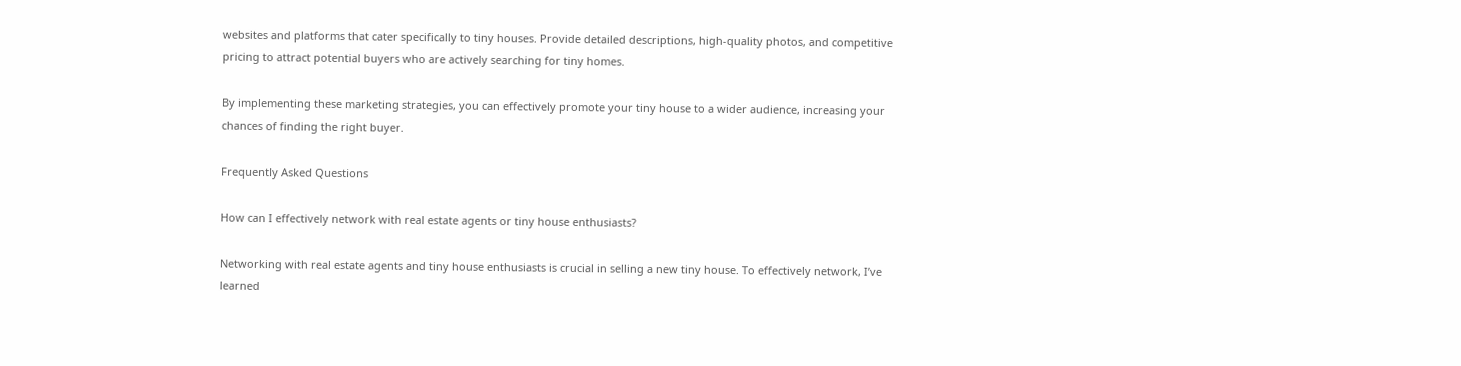websites and platforms that cater specifically to tiny houses. Provide detailed descriptions, high-quality photos, and competitive pricing to attract potential buyers who are actively searching for tiny homes.

By implementing these marketing strategies, you can effectively promote your tiny house to a wider audience, increasing your chances of finding the right buyer.

Frequently Asked Questions

How can I effectively network with real estate agents or tiny house enthusiasts?

Networking with real estate agents and tiny house enthusiasts is crucial in selling a new tiny house. To effectively network, I’ve learned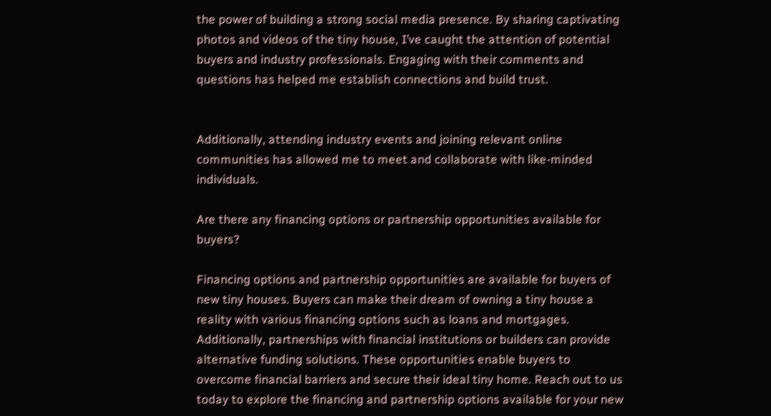the power of building a strong social media presence. By sharing captivating photos and videos of the tiny house, I’ve caught the attention of potential buyers and industry professionals. Engaging with their comments and questions has helped me establish connections and build trust.


Additionally, attending industry events and joining relevant online communities has allowed me to meet and collaborate with like-minded individuals.

Are there any financing options or partnership opportunities available for buyers?

Financing options and partnership opportunities are available for buyers of new tiny houses. Buyers can make their dream of owning a tiny house a reality with various financing options such as loans and mortgages. Additionally, partnerships with financial institutions or builders can provide alternative funding solutions. These opportunities enable buyers to overcome financial barriers and secure their ideal tiny home. Reach out to us today to explore the financing and partnership options available for your new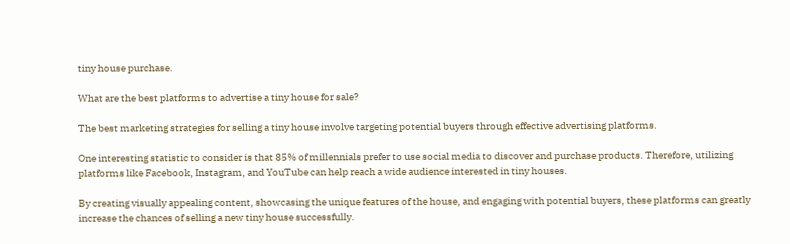tiny house purchase.

What are the best platforms to advertise a tiny house for sale?

The best marketing strategies for selling a tiny house involve targeting potential buyers through effective advertising platforms.

One interesting statistic to consider is that 85% of millennials prefer to use social media to discover and purchase products. Therefore, utilizing platforms like Facebook, Instagram, and YouTube can help reach a wide audience interested in tiny houses.

By creating visually appealing content, showcasing the unique features of the house, and engaging with potential buyers, these platforms can greatly increase the chances of selling a new tiny house successfully.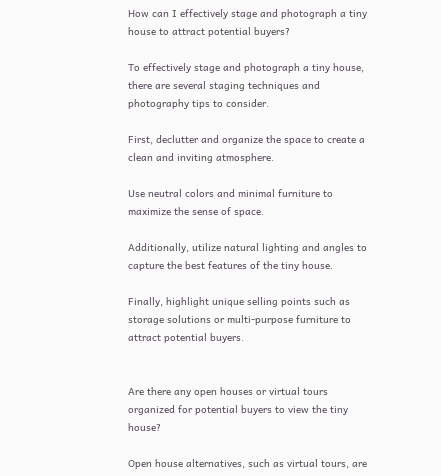How can I effectively stage and photograph a tiny house to attract potential buyers?

To effectively stage and photograph a tiny house, there are several staging techniques and photography tips to consider.

First, declutter and organize the space to create a clean and inviting atmosphere.

Use neutral colors and minimal furniture to maximize the sense of space.

Additionally, utilize natural lighting and angles to capture the best features of the tiny house.

Finally, highlight unique selling points such as storage solutions or multi-purpose furniture to attract potential buyers.


Are there any open houses or virtual tours organized for potential buyers to view the tiny house?

Open house alternatives, such as virtual tours, are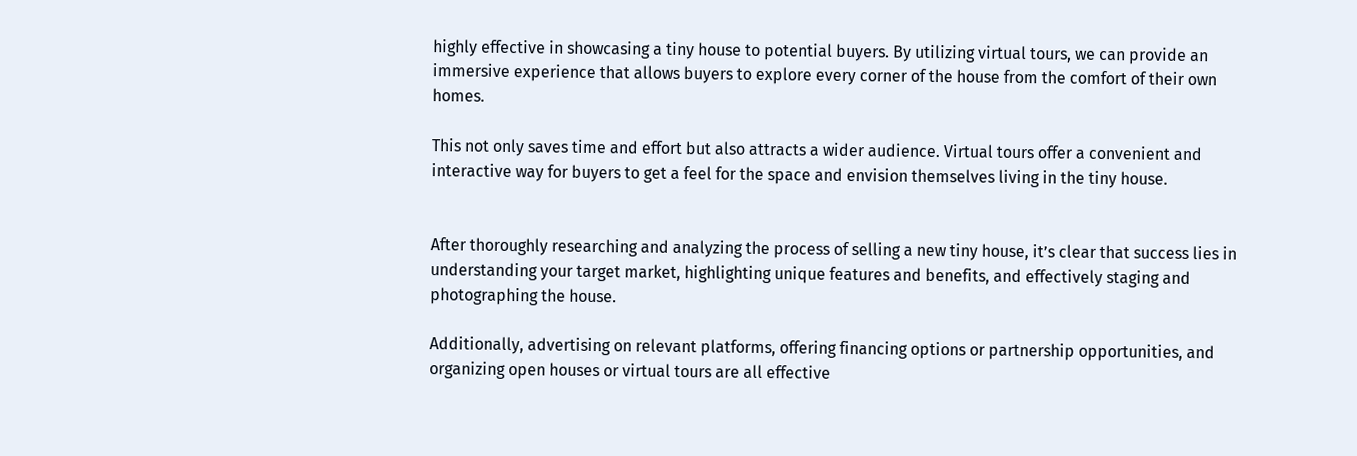highly effective in showcasing a tiny house to potential buyers. By utilizing virtual tours, we can provide an immersive experience that allows buyers to explore every corner of the house from the comfort of their own homes.

This not only saves time and effort but also attracts a wider audience. Virtual tours offer a convenient and interactive way for buyers to get a feel for the space and envision themselves living in the tiny house.


After thoroughly researching and analyzing the process of selling a new tiny house, it’s clear that success lies in understanding your target market, highlighting unique features and benefits, and effectively staging and photographing the house.

Additionally, advertising on relevant platforms, offering financing options or partnership opportunities, and organizing open houses or virtual tours are all effective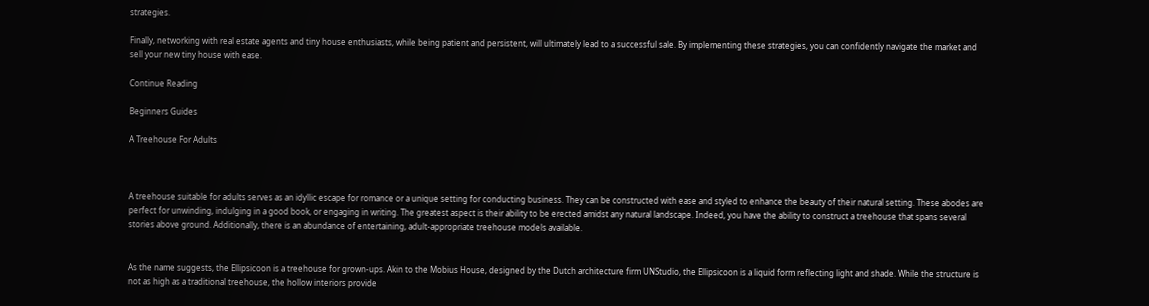strategies.

Finally, networking with real estate agents and tiny house enthusiasts, while being patient and persistent, will ultimately lead to a successful sale. By implementing these strategies, you can confidently navigate the market and sell your new tiny house with ease.

Continue Reading

Beginners Guides

A Treehouse For Adults



A treehouse suitable for adults serves as an idyllic escape for romance or a unique setting for conducting business. They can be constructed with ease and styled to enhance the beauty of their natural setting. These abodes are perfect for unwinding, indulging in a good book, or engaging in writing. The greatest aspect is their ability to be erected amidst any natural landscape. Indeed, you have the ability to construct a treehouse that spans several stories above ground. Additionally, there is an abundance of entertaining, adult-appropriate treehouse models available.


As the name suggests, the Ellipsicoon is a treehouse for grown-ups. Akin to the Mobius House, designed by the Dutch architecture firm UNStudio, the Ellipsicoon is a liquid form reflecting light and shade. While the structure is not as high as a traditional treehouse, the hollow interiors provide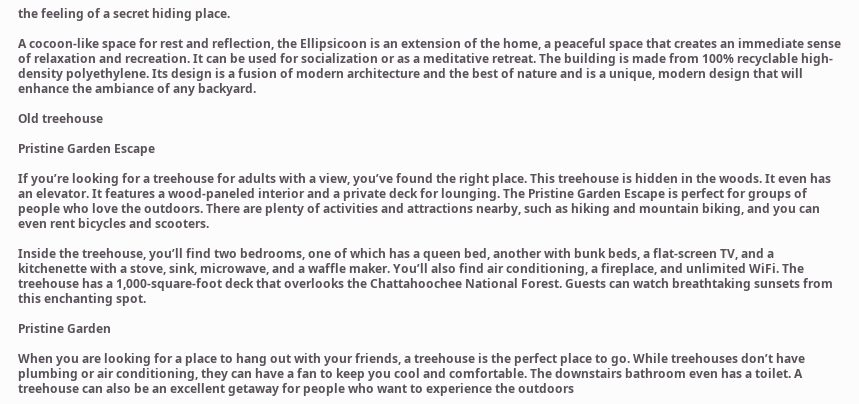the feeling of a secret hiding place.

A cocoon-like space for rest and reflection, the Ellipsicoon is an extension of the home, a peaceful space that creates an immediate sense of relaxation and recreation. It can be used for socialization or as a meditative retreat. The building is made from 100% recyclable high-density polyethylene. Its design is a fusion of modern architecture and the best of nature and is a unique, modern design that will enhance the ambiance of any backyard.

Old treehouse

Pristine Garden Escape

If you’re looking for a treehouse for adults with a view, you’ve found the right place. This treehouse is hidden in the woods. It even has an elevator. It features a wood-paneled interior and a private deck for lounging. The Pristine Garden Escape is perfect for groups of people who love the outdoors. There are plenty of activities and attractions nearby, such as hiking and mountain biking, and you can even rent bicycles and scooters.

Inside the treehouse, you’ll find two bedrooms, one of which has a queen bed, another with bunk beds, a flat-screen TV, and a kitchenette with a stove, sink, microwave, and a waffle maker. You’ll also find air conditioning, a fireplace, and unlimited WiFi. The treehouse has a 1,000-square-foot deck that overlooks the Chattahoochee National Forest. Guests can watch breathtaking sunsets from this enchanting spot.

Pristine Garden

When you are looking for a place to hang out with your friends, a treehouse is the perfect place to go. While treehouses don’t have plumbing or air conditioning, they can have a fan to keep you cool and comfortable. The downstairs bathroom even has a toilet. A treehouse can also be an excellent getaway for people who want to experience the outdoors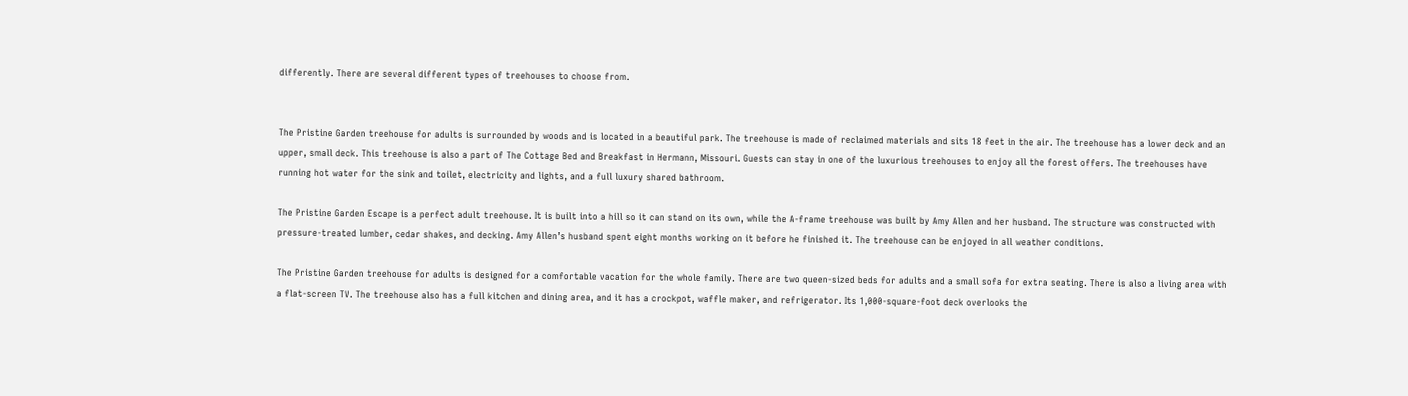differently. There are several different types of treehouses to choose from.


The Pristine Garden treehouse for adults is surrounded by woods and is located in a beautiful park. The treehouse is made of reclaimed materials and sits 18 feet in the air. The treehouse has a lower deck and an upper, small deck. This treehouse is also a part of The Cottage Bed and Breakfast in Hermann, Missouri. Guests can stay in one of the luxurious treehouses to enjoy all the forest offers. The treehouses have running hot water for the sink and toilet, electricity and lights, and a full luxury shared bathroom.

The Pristine Garden Escape is a perfect adult treehouse. It is built into a hill so it can stand on its own, while the A-frame treehouse was built by Amy Allen and her husband. The structure was constructed with pressure-treated lumber, cedar shakes, and decking. Amy Allen’s husband spent eight months working on it before he finished it. The treehouse can be enjoyed in all weather conditions.

The Pristine Garden treehouse for adults is designed for a comfortable vacation for the whole family. There are two queen-sized beds for adults and a small sofa for extra seating. There is also a living area with a flat-screen TV. The treehouse also has a full kitchen and dining area, and it has a crockpot, waffle maker, and refrigerator. Its 1,000-square-foot deck overlooks the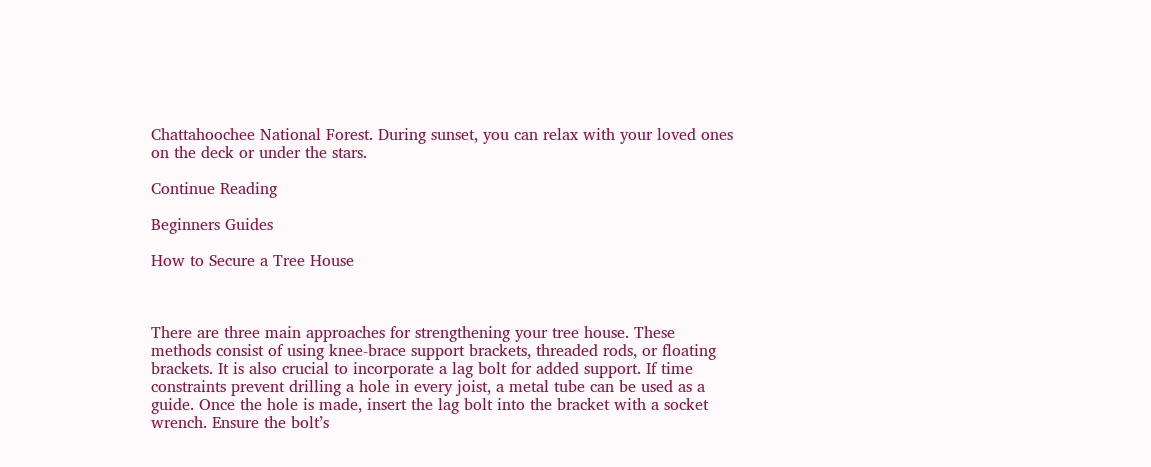Chattahoochee National Forest. During sunset, you can relax with your loved ones on the deck or under the stars.

Continue Reading

Beginners Guides

How to Secure a Tree House



There are three main approaches for strengthening your tree house. These methods consist of using knee-brace support brackets, threaded rods, or floating brackets. It is also crucial to incorporate a lag bolt for added support. If time constraints prevent drilling a hole in every joist, a metal tube can be used as a guide. Once the hole is made, insert the lag bolt into the bracket with a socket wrench. Ensure the bolt’s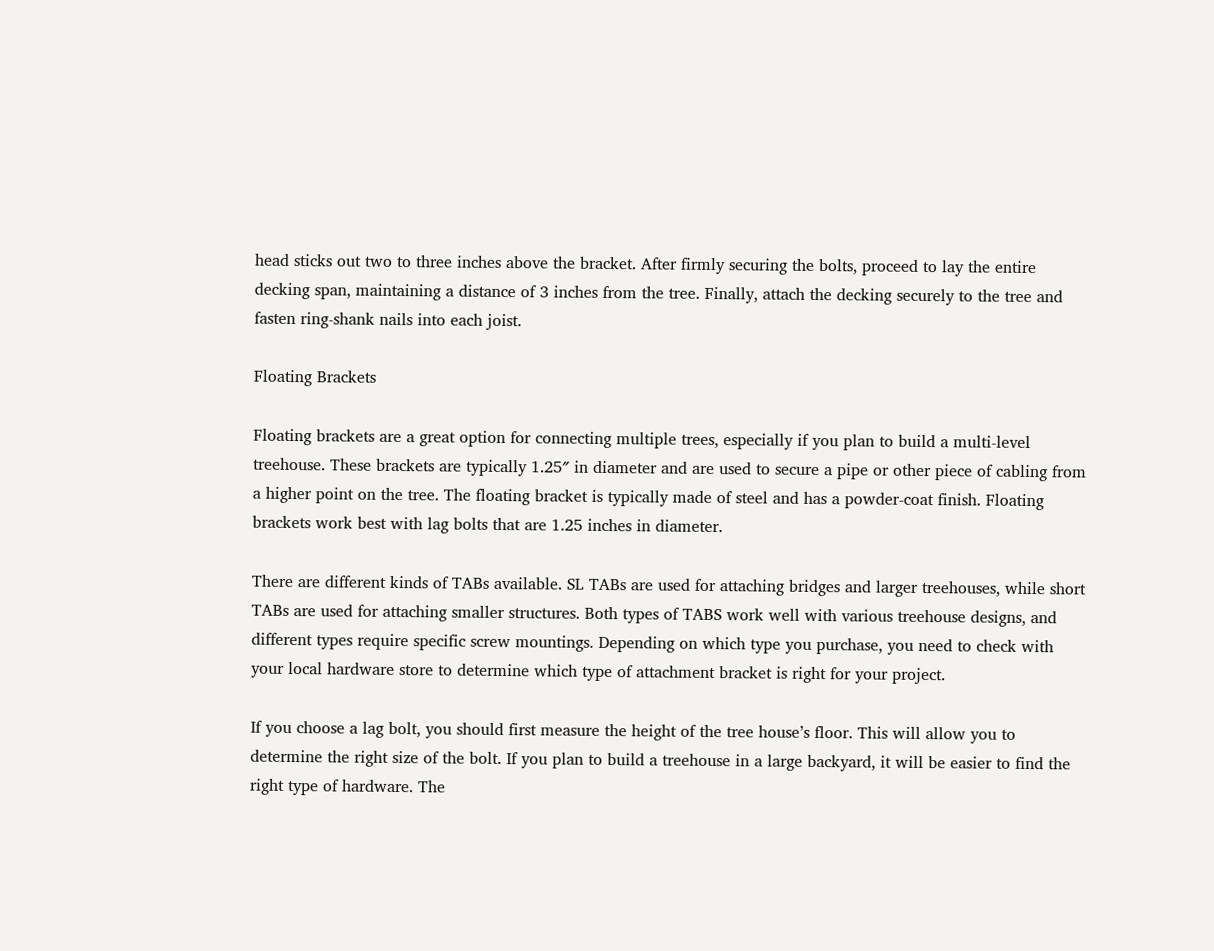head sticks out two to three inches above the bracket. After firmly securing the bolts, proceed to lay the entire decking span, maintaining a distance of 3 inches from the tree. Finally, attach the decking securely to the tree and fasten ring-shank nails into each joist.

Floating Brackets

Floating brackets are a great option for connecting multiple trees, especially if you plan to build a multi-level treehouse. These brackets are typically 1.25″ in diameter and are used to secure a pipe or other piece of cabling from a higher point on the tree. The floating bracket is typically made of steel and has a powder-coat finish. Floating brackets work best with lag bolts that are 1.25 inches in diameter.

There are different kinds of TABs available. SL TABs are used for attaching bridges and larger treehouses, while short TABs are used for attaching smaller structures. Both types of TABS work well with various treehouse designs, and different types require specific screw mountings. Depending on which type you purchase, you need to check with your local hardware store to determine which type of attachment bracket is right for your project.

If you choose a lag bolt, you should first measure the height of the tree house’s floor. This will allow you to determine the right size of the bolt. If you plan to build a treehouse in a large backyard, it will be easier to find the right type of hardware. The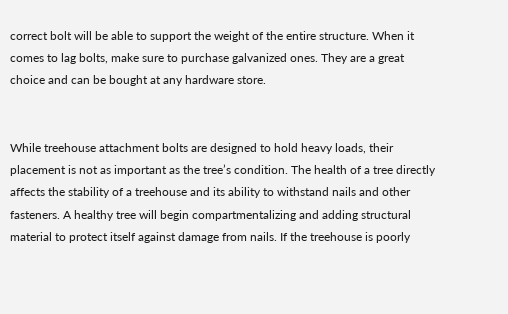correct bolt will be able to support the weight of the entire structure. When it comes to lag bolts, make sure to purchase galvanized ones. They are a great choice and can be bought at any hardware store.


While treehouse attachment bolts are designed to hold heavy loads, their placement is not as important as the tree’s condition. The health of a tree directly affects the stability of a treehouse and its ability to withstand nails and other fasteners. A healthy tree will begin compartmentalizing and adding structural material to protect itself against damage from nails. If the treehouse is poorly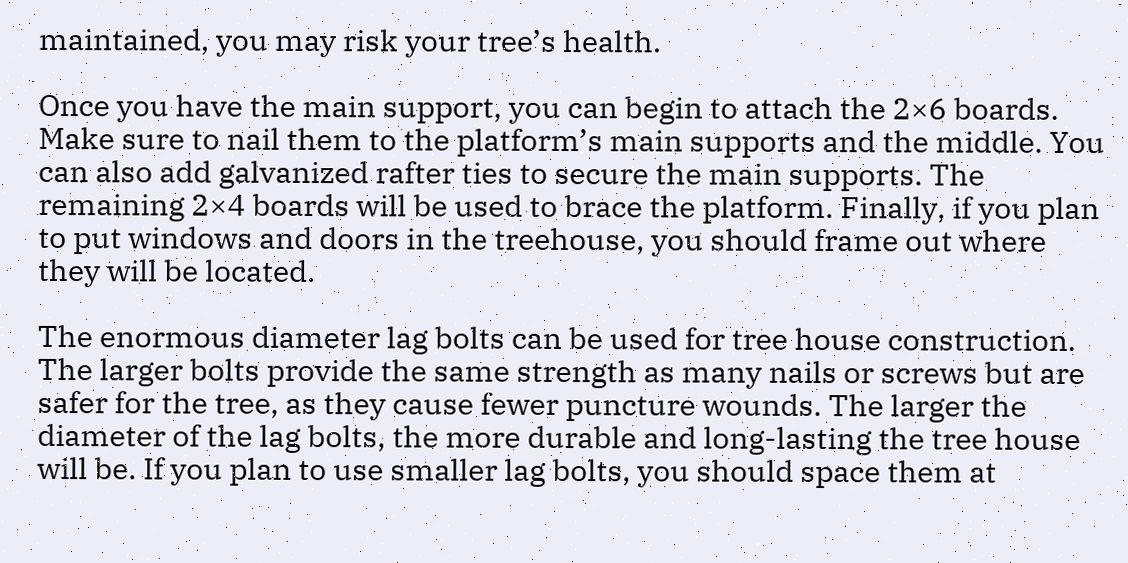maintained, you may risk your tree’s health.

Once you have the main support, you can begin to attach the 2×6 boards. Make sure to nail them to the platform’s main supports and the middle. You can also add galvanized rafter ties to secure the main supports. The remaining 2×4 boards will be used to brace the platform. Finally, if you plan to put windows and doors in the treehouse, you should frame out where they will be located.

The enormous diameter lag bolts can be used for tree house construction. The larger bolts provide the same strength as many nails or screws but are safer for the tree, as they cause fewer puncture wounds. The larger the diameter of the lag bolts, the more durable and long-lasting the tree house will be. If you plan to use smaller lag bolts, you should space them at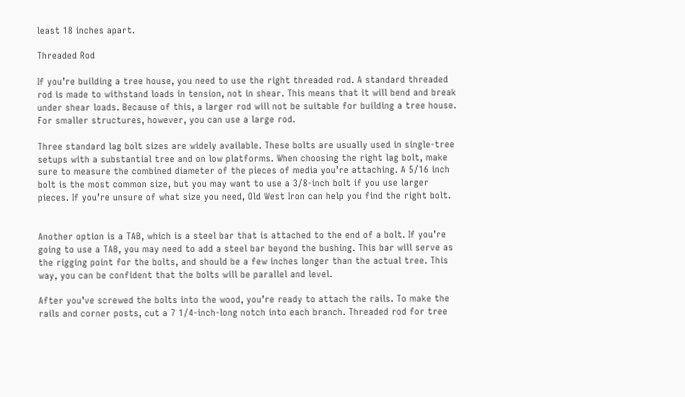least 18 inches apart.

Threaded Rod

If you’re building a tree house, you need to use the right threaded rod. A standard threaded rod is made to withstand loads in tension, not in shear. This means that it will bend and break under shear loads. Because of this, a larger rod will not be suitable for building a tree house. For smaller structures, however, you can use a large rod.

Three standard lag bolt sizes are widely available. These bolts are usually used in single-tree setups with a substantial tree and on low platforms. When choosing the right lag bolt, make sure to measure the combined diameter of the pieces of media you’re attaching. A 5/16 inch bolt is the most common size, but you may want to use a 3/8-inch bolt if you use larger pieces. If you’re unsure of what size you need, Old West Iron can help you find the right bolt.


Another option is a TAB, which is a steel bar that is attached to the end of a bolt. If you’re going to use a TAB, you may need to add a steel bar beyond the bushing. This bar will serve as the rigging point for the bolts, and should be a few inches longer than the actual tree. This way, you can be confident that the bolts will be parallel and level.

After you’ve screwed the bolts into the wood, you’re ready to attach the rails. To make the rails and corner posts, cut a 7 1/4-inch-long notch into each branch. Threaded rod for tree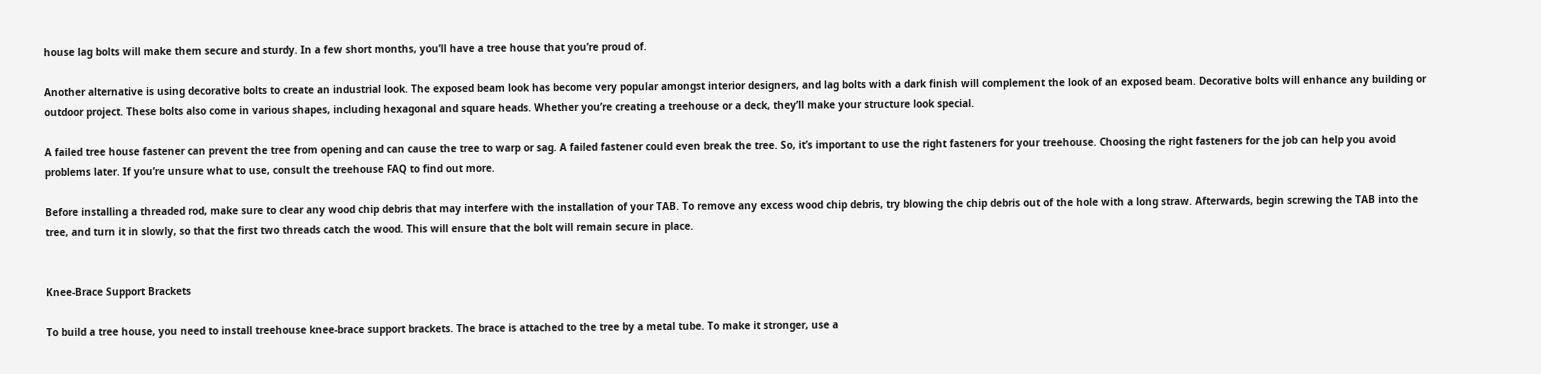house lag bolts will make them secure and sturdy. In a few short months, you’ll have a tree house that you’re proud of.

Another alternative is using decorative bolts to create an industrial look. The exposed beam look has become very popular amongst interior designers, and lag bolts with a dark finish will complement the look of an exposed beam. Decorative bolts will enhance any building or outdoor project. These bolts also come in various shapes, including hexagonal and square heads. Whether you’re creating a treehouse or a deck, they’ll make your structure look special.

A failed tree house fastener can prevent the tree from opening and can cause the tree to warp or sag. A failed fastener could even break the tree. So, it’s important to use the right fasteners for your treehouse. Choosing the right fasteners for the job can help you avoid problems later. If you’re unsure what to use, consult the treehouse FAQ to find out more.

Before installing a threaded rod, make sure to clear any wood chip debris that may interfere with the installation of your TAB. To remove any excess wood chip debris, try blowing the chip debris out of the hole with a long straw. Afterwards, begin screwing the TAB into the tree, and turn it in slowly, so that the first two threads catch the wood. This will ensure that the bolt will remain secure in place.


Knee-Brace Support Brackets

To build a tree house, you need to install treehouse knee-brace support brackets. The brace is attached to the tree by a metal tube. To make it stronger, use a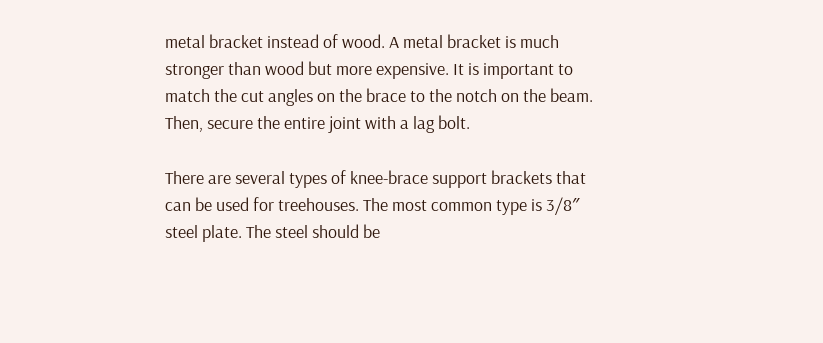metal bracket instead of wood. A metal bracket is much stronger than wood but more expensive. It is important to match the cut angles on the brace to the notch on the beam. Then, secure the entire joint with a lag bolt.

There are several types of knee-brace support brackets that can be used for treehouses. The most common type is 3/8″ steel plate. The steel should be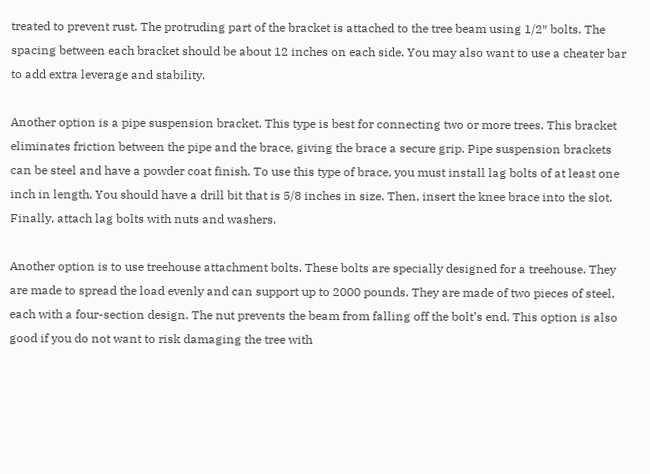treated to prevent rust. The protruding part of the bracket is attached to the tree beam using 1/2″ bolts. The spacing between each bracket should be about 12 inches on each side. You may also want to use a cheater bar to add extra leverage and stability.

Another option is a pipe suspension bracket. This type is best for connecting two or more trees. This bracket eliminates friction between the pipe and the brace, giving the brace a secure grip. Pipe suspension brackets can be steel and have a powder coat finish. To use this type of brace, you must install lag bolts of at least one inch in length. You should have a drill bit that is 5/8 inches in size. Then, insert the knee brace into the slot. Finally, attach lag bolts with nuts and washers.

Another option is to use treehouse attachment bolts. These bolts are specially designed for a treehouse. They are made to spread the load evenly and can support up to 2000 pounds. They are made of two pieces of steel, each with a four-section design. The nut prevents the beam from falling off the bolt’s end. This option is also good if you do not want to risk damaging the tree with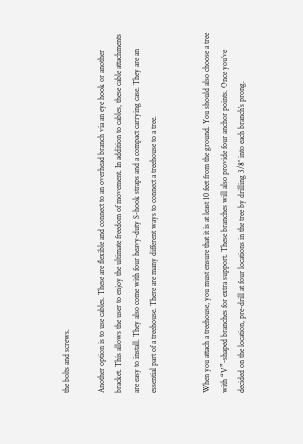the bolts and screws.

Another option is to use cables. These are flexible and connect to an overhead branch via an eye hook or another bracket. This allows the user to enjoy the ultimate freedom of movement. In addition to cables, these cable attachments are easy to install. They also come with four heavy-duty S-hook straps and a compact carrying case. They are an essential part of a treehouse. There are many different ways to connect a treehouse to a tree.


When you attach a treehouse, you must ensure that it is at least 10 feet from the ground. You should also choose a tree with “V”-shaped branches for extra support. These branches will also provide four anchor points. Once you’ve decided on the location, pre-drill at four locations in the tree by drilling 3/8″ into each branch’s prong.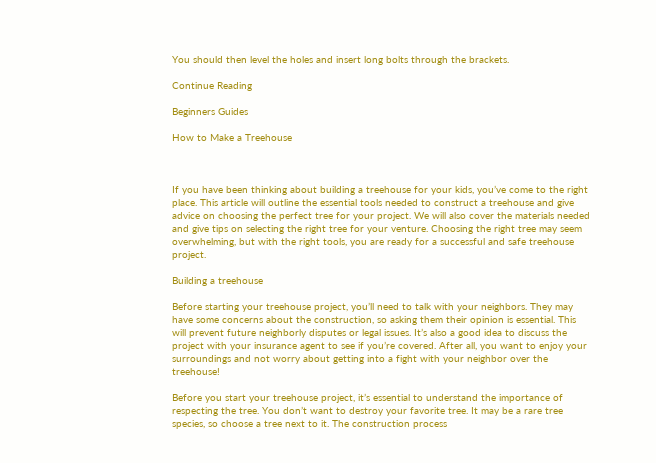You should then level the holes and insert long bolts through the brackets.

Continue Reading

Beginners Guides

How to Make a Treehouse



If you have been thinking about building a treehouse for your kids, you’ve come to the right place. This article will outline the essential tools needed to construct a treehouse and give advice on choosing the perfect tree for your project. We will also cover the materials needed and give tips on selecting the right tree for your venture. Choosing the right tree may seem overwhelming, but with the right tools, you are ready for a successful and safe treehouse project.

Building a treehouse

Before starting your treehouse project, you’ll need to talk with your neighbors. They may have some concerns about the construction, so asking them their opinion is essential. This will prevent future neighborly disputes or legal issues. It’s also a good idea to discuss the project with your insurance agent to see if you’re covered. After all, you want to enjoy your surroundings and not worry about getting into a fight with your neighbor over the treehouse!

Before you start your treehouse project, it’s essential to understand the importance of respecting the tree. You don’t want to destroy your favorite tree. It may be a rare tree species, so choose a tree next to it. The construction process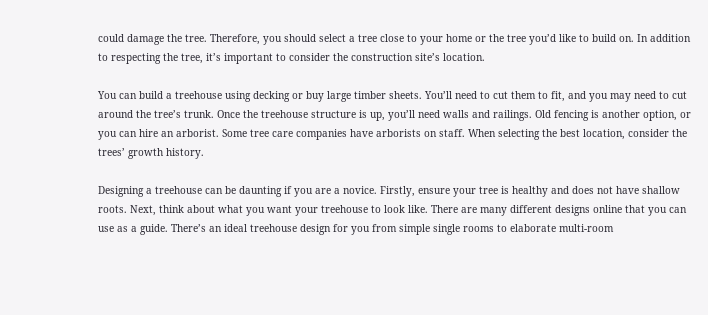could damage the tree. Therefore, you should select a tree close to your home or the tree you’d like to build on. In addition to respecting the tree, it’s important to consider the construction site’s location.

You can build a treehouse using decking or buy large timber sheets. You’ll need to cut them to fit, and you may need to cut around the tree’s trunk. Once the treehouse structure is up, you’ll need walls and railings. Old fencing is another option, or you can hire an arborist. Some tree care companies have arborists on staff. When selecting the best location, consider the trees’ growth history.

Designing a treehouse can be daunting if you are a novice. Firstly, ensure your tree is healthy and does not have shallow roots. Next, think about what you want your treehouse to look like. There are many different designs online that you can use as a guide. There’s an ideal treehouse design for you from simple single rooms to elaborate multi-room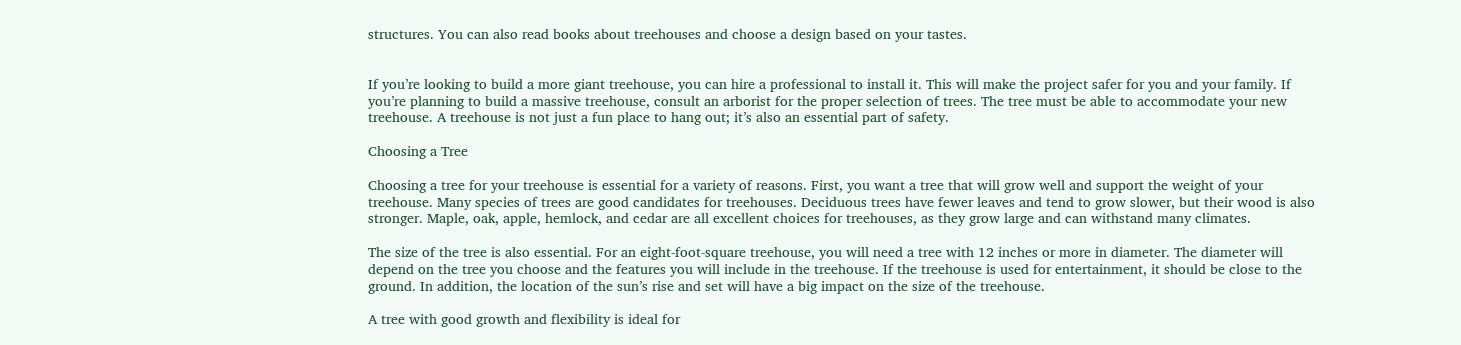structures. You can also read books about treehouses and choose a design based on your tastes.


If you’re looking to build a more giant treehouse, you can hire a professional to install it. This will make the project safer for you and your family. If you’re planning to build a massive treehouse, consult an arborist for the proper selection of trees. The tree must be able to accommodate your new treehouse. A treehouse is not just a fun place to hang out; it’s also an essential part of safety.

Choosing a Tree

Choosing a tree for your treehouse is essential for a variety of reasons. First, you want a tree that will grow well and support the weight of your treehouse. Many species of trees are good candidates for treehouses. Deciduous trees have fewer leaves and tend to grow slower, but their wood is also stronger. Maple, oak, apple, hemlock, and cedar are all excellent choices for treehouses, as they grow large and can withstand many climates.

The size of the tree is also essential. For an eight-foot-square treehouse, you will need a tree with 12 inches or more in diameter. The diameter will depend on the tree you choose and the features you will include in the treehouse. If the treehouse is used for entertainment, it should be close to the ground. In addition, the location of the sun’s rise and set will have a big impact on the size of the treehouse.

A tree with good growth and flexibility is ideal for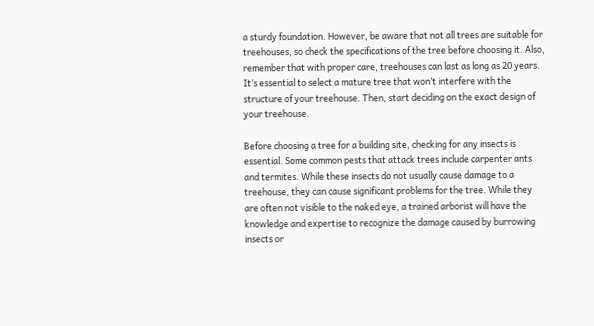a sturdy foundation. However, be aware that not all trees are suitable for treehouses, so check the specifications of the tree before choosing it. Also, remember that with proper care, treehouses can last as long as 20 years. It’s essential to select a mature tree that won’t interfere with the structure of your treehouse. Then, start deciding on the exact design of your treehouse.

Before choosing a tree for a building site, checking for any insects is essential. Some common pests that attack trees include carpenter ants and termites. While these insects do not usually cause damage to a treehouse, they can cause significant problems for the tree. While they are often not visible to the naked eye, a trained arborist will have the knowledge and expertise to recognize the damage caused by burrowing insects or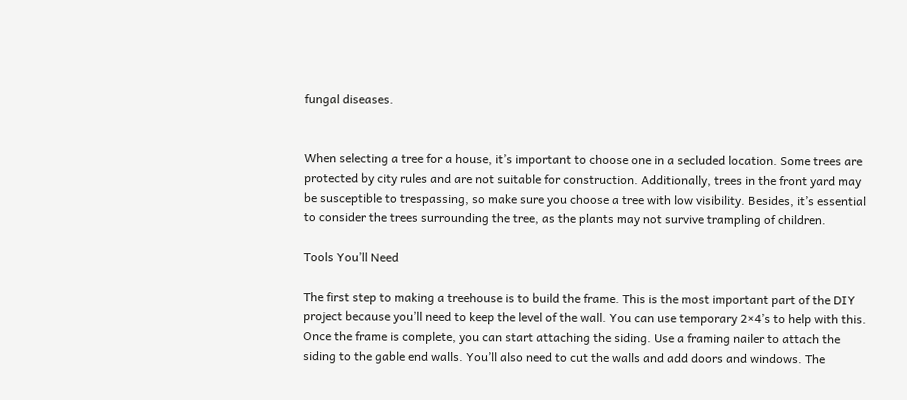fungal diseases.


When selecting a tree for a house, it’s important to choose one in a secluded location. Some trees are protected by city rules and are not suitable for construction. Additionally, trees in the front yard may be susceptible to trespassing, so make sure you choose a tree with low visibility. Besides, it’s essential to consider the trees surrounding the tree, as the plants may not survive trampling of children.

Tools You’ll Need

The first step to making a treehouse is to build the frame. This is the most important part of the DIY project because you’ll need to keep the level of the wall. You can use temporary 2×4’s to help with this. Once the frame is complete, you can start attaching the siding. Use a framing nailer to attach the siding to the gable end walls. You’ll also need to cut the walls and add doors and windows. The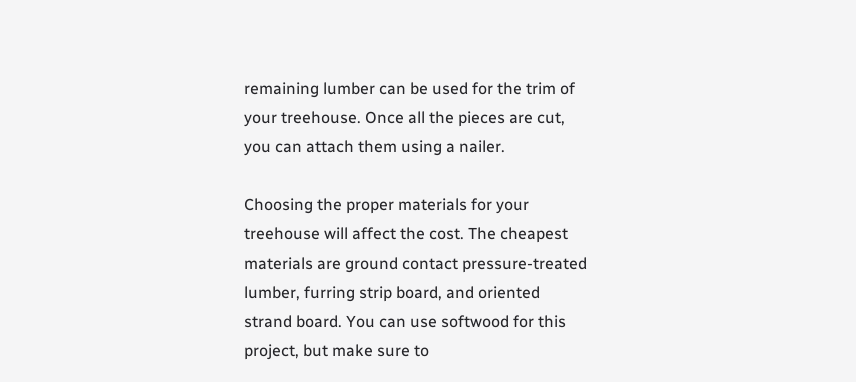remaining lumber can be used for the trim of your treehouse. Once all the pieces are cut, you can attach them using a nailer.

Choosing the proper materials for your treehouse will affect the cost. The cheapest materials are ground contact pressure-treated lumber, furring strip board, and oriented strand board. You can use softwood for this project, but make sure to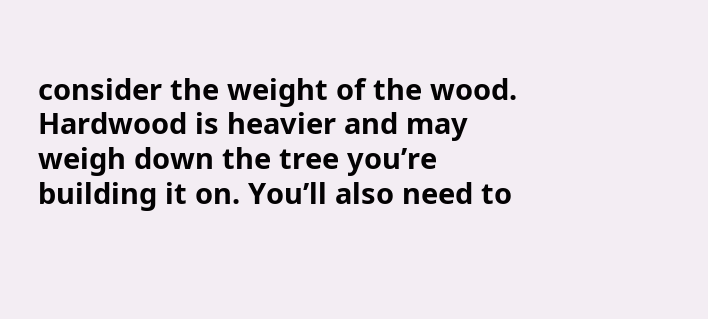consider the weight of the wood. Hardwood is heavier and may weigh down the tree you’re building it on. You’ll also need to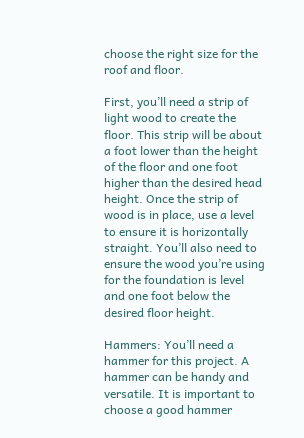choose the right size for the roof and floor.

First, you’ll need a strip of light wood to create the floor. This strip will be about a foot lower than the height of the floor and one foot higher than the desired head height. Once the strip of wood is in place, use a level to ensure it is horizontally straight. You’ll also need to ensure the wood you’re using for the foundation is level and one foot below the desired floor height.

Hammers: You’ll need a hammer for this project. A hammer can be handy and versatile. It is important to choose a good hammer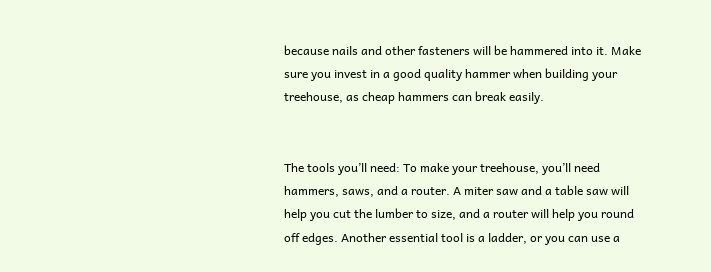because nails and other fasteners will be hammered into it. Make sure you invest in a good quality hammer when building your treehouse, as cheap hammers can break easily.


The tools you’ll need: To make your treehouse, you’ll need hammers, saws, and a router. A miter saw and a table saw will help you cut the lumber to size, and a router will help you round off edges. Another essential tool is a ladder, or you can use a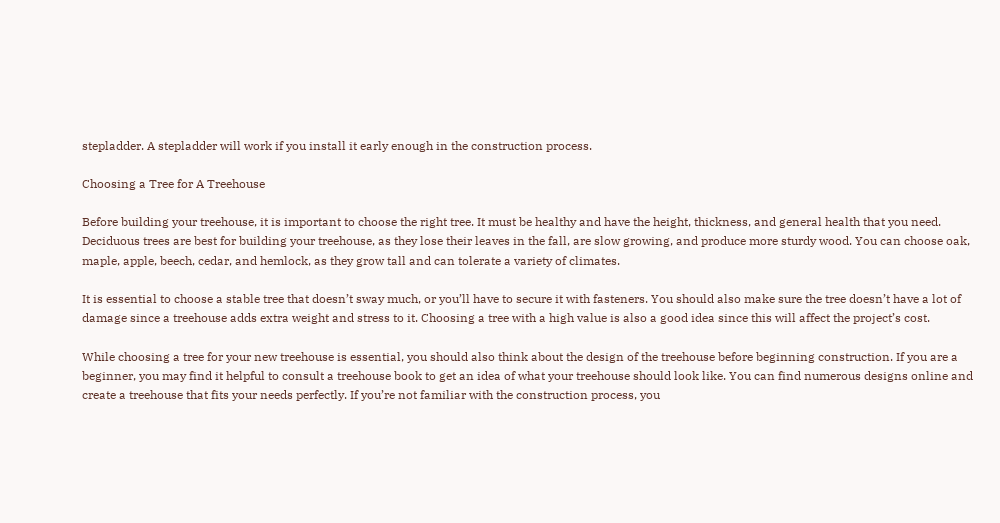stepladder. A stepladder will work if you install it early enough in the construction process.

Choosing a Tree for A Treehouse

Before building your treehouse, it is important to choose the right tree. It must be healthy and have the height, thickness, and general health that you need. Deciduous trees are best for building your treehouse, as they lose their leaves in the fall, are slow growing, and produce more sturdy wood. You can choose oak, maple, apple, beech, cedar, and hemlock, as they grow tall and can tolerate a variety of climates.

It is essential to choose a stable tree that doesn’t sway much, or you’ll have to secure it with fasteners. You should also make sure the tree doesn’t have a lot of damage since a treehouse adds extra weight and stress to it. Choosing a tree with a high value is also a good idea since this will affect the project’s cost.

While choosing a tree for your new treehouse is essential, you should also think about the design of the treehouse before beginning construction. If you are a beginner, you may find it helpful to consult a treehouse book to get an idea of what your treehouse should look like. You can find numerous designs online and create a treehouse that fits your needs perfectly. If you’re not familiar with the construction process, you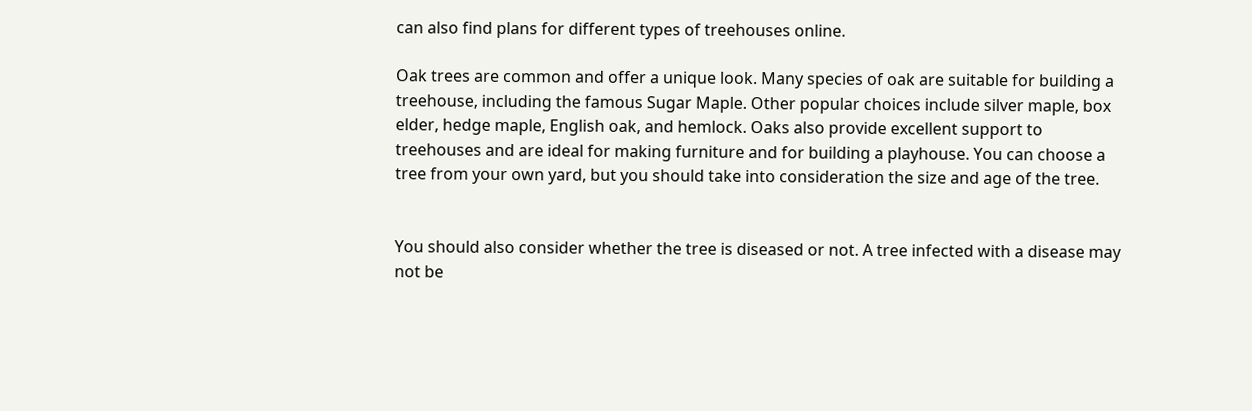can also find plans for different types of treehouses online.

Oak trees are common and offer a unique look. Many species of oak are suitable for building a treehouse, including the famous Sugar Maple. Other popular choices include silver maple, box elder, hedge maple, English oak, and hemlock. Oaks also provide excellent support to treehouses and are ideal for making furniture and for building a playhouse. You can choose a tree from your own yard, but you should take into consideration the size and age of the tree.


You should also consider whether the tree is diseased or not. A tree infected with a disease may not be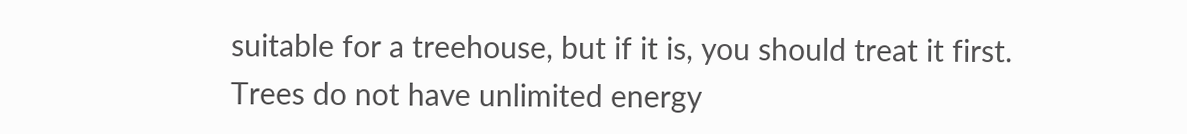suitable for a treehouse, but if it is, you should treat it first. Trees do not have unlimited energy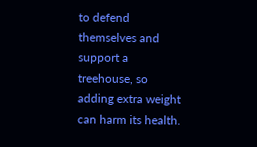to defend themselves and support a treehouse, so adding extra weight can harm its health.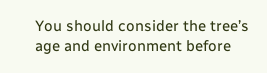You should consider the tree’s age and environment before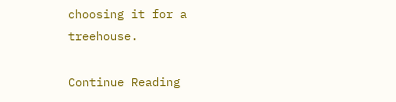choosing it for a treehouse.

Continue Reading